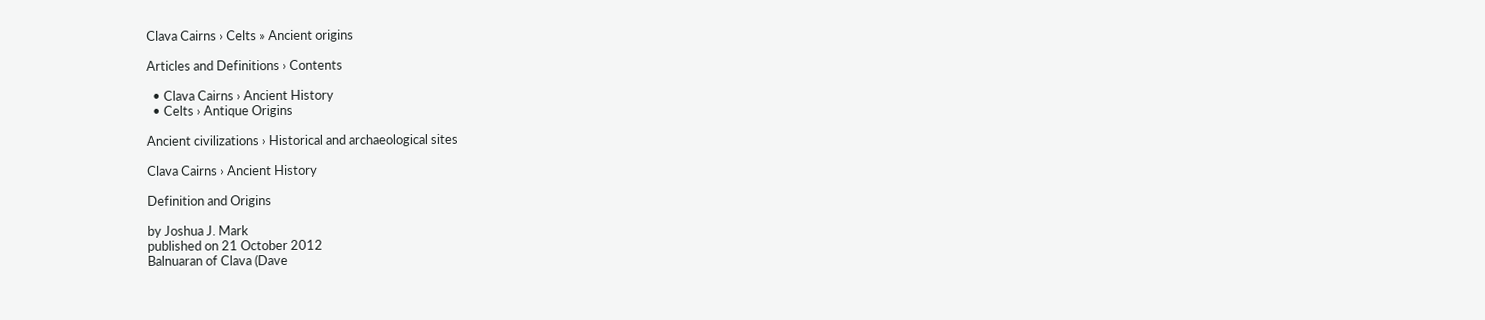Clava Cairns › Celts » Ancient origins

Articles and Definitions › Contents

  • Clava Cairns › Ancient History
  • Celts › Antique Origins

Ancient civilizations › Historical and archaeological sites

Clava Cairns › Ancient History

Definition and Origins

by Joshua J. Mark
published on 21 October 2012
Balnuaran of Clava (Dave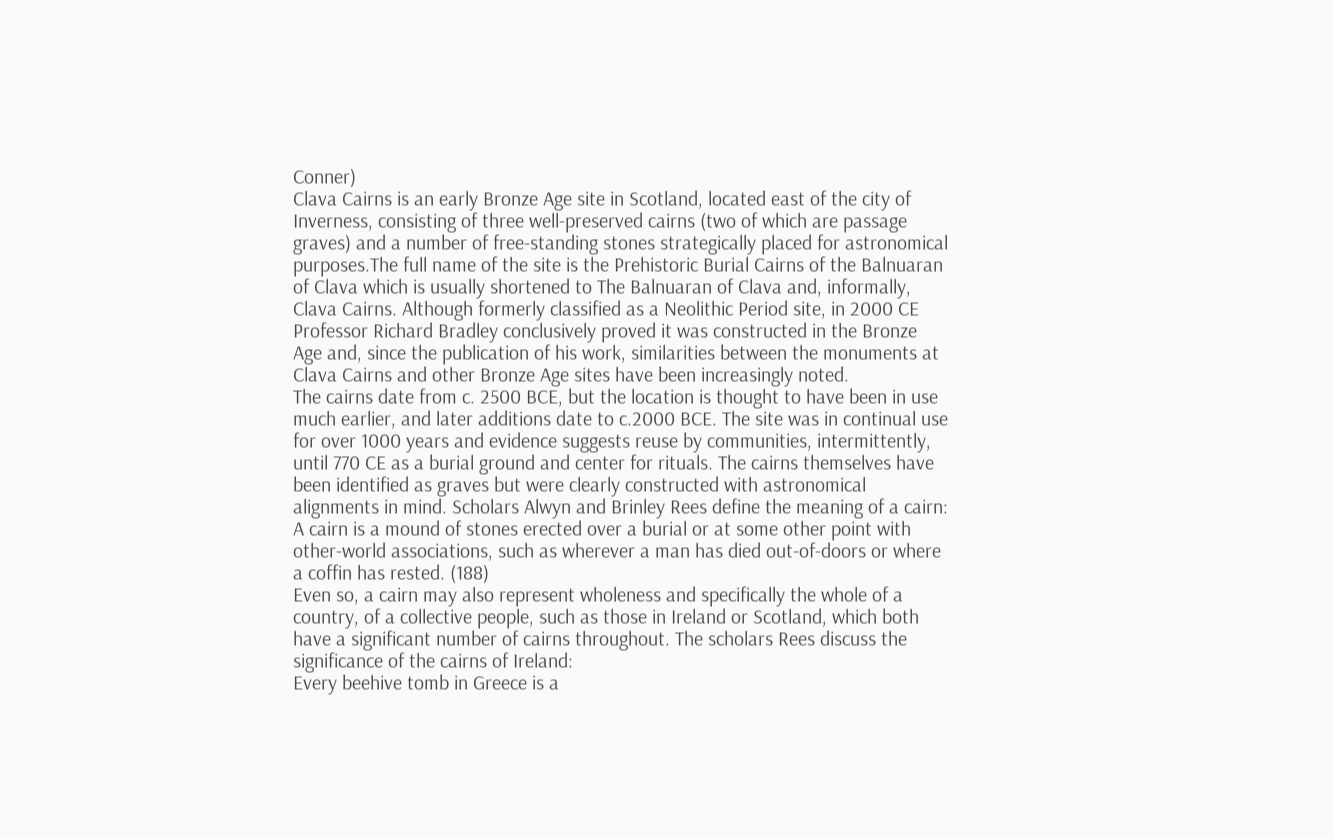Conner)
Clava Cairns is an early Bronze Age site in Scotland, located east of the city of Inverness, consisting of three well-preserved cairns (two of which are passage graves) and a number of free-standing stones strategically placed for astronomical purposes.The full name of the site is the Prehistoric Burial Cairns of the Balnuaran of Clava which is usually shortened to The Balnuaran of Clava and, informally, Clava Cairns. Although formerly classified as a Neolithic Period site, in 2000 CE Professor Richard Bradley conclusively proved it was constructed in the Bronze Age and, since the publication of his work, similarities between the monuments at Clava Cairns and other Bronze Age sites have been increasingly noted.
The cairns date from c. 2500 BCE, but the location is thought to have been in use much earlier, and later additions date to c.2000 BCE. The site was in continual use for over 1000 years and evidence suggests reuse by communities, intermittently, until 770 CE as a burial ground and center for rituals. The cairns themselves have been identified as graves but were clearly constructed with astronomical alignments in mind. Scholars Alwyn and Brinley Rees define the meaning of a cairn:
A cairn is a mound of stones erected over a burial or at some other point with other-world associations, such as wherever a man has died out-of-doors or where a coffin has rested. (188)
Even so, a cairn may also represent wholeness and specifically the whole of a country, of a collective people, such as those in Ireland or Scotland, which both have a significant number of cairns throughout. The scholars Rees discuss the significance of the cairns of Ireland:
Every beehive tomb in Greece is a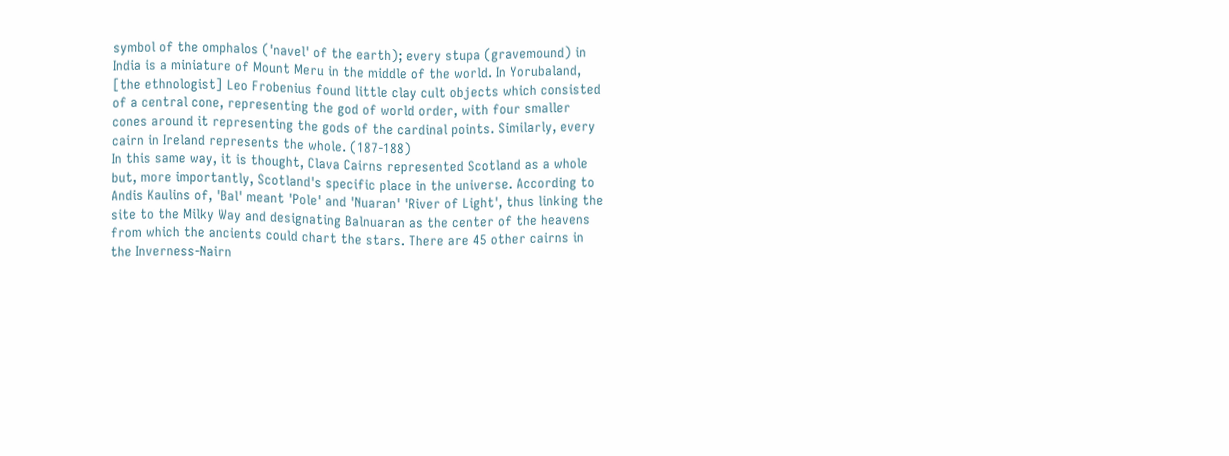symbol of the omphalos ('navel' of the earth); every stupa (gravemound) in India is a miniature of Mount Meru in the middle of the world. In Yorubaland, [the ethnologist] Leo Frobenius found little clay cult objects which consisted of a central cone, representing the god of world order, with four smaller cones around it representing the gods of the cardinal points. Similarly, every cairn in Ireland represents the whole. (187-188)
In this same way, it is thought, Clava Cairns represented Scotland as a whole but, more importantly, Scotland's specific place in the universe. According to Andis Kaulins of, 'Bal' meant 'Pole' and 'Nuaran' 'River of Light', thus linking the site to the Milky Way and designating Balnuaran as the center of the heavens from which the ancients could chart the stars. There are 45 other cairns in the Inverness-Nairn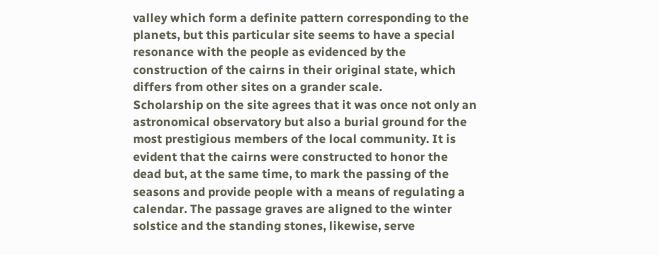valley which form a definite pattern corresponding to the planets, but this particular site seems to have a special resonance with the people as evidenced by the construction of the cairns in their original state, which differs from other sites on a grander scale.
Scholarship on the site agrees that it was once not only an astronomical observatory but also a burial ground for the most prestigious members of the local community. It is evident that the cairns were constructed to honor the dead but, at the same time, to mark the passing of the seasons and provide people with a means of regulating a calendar. The passage graves are aligned to the winter solstice and the standing stones, likewise, serve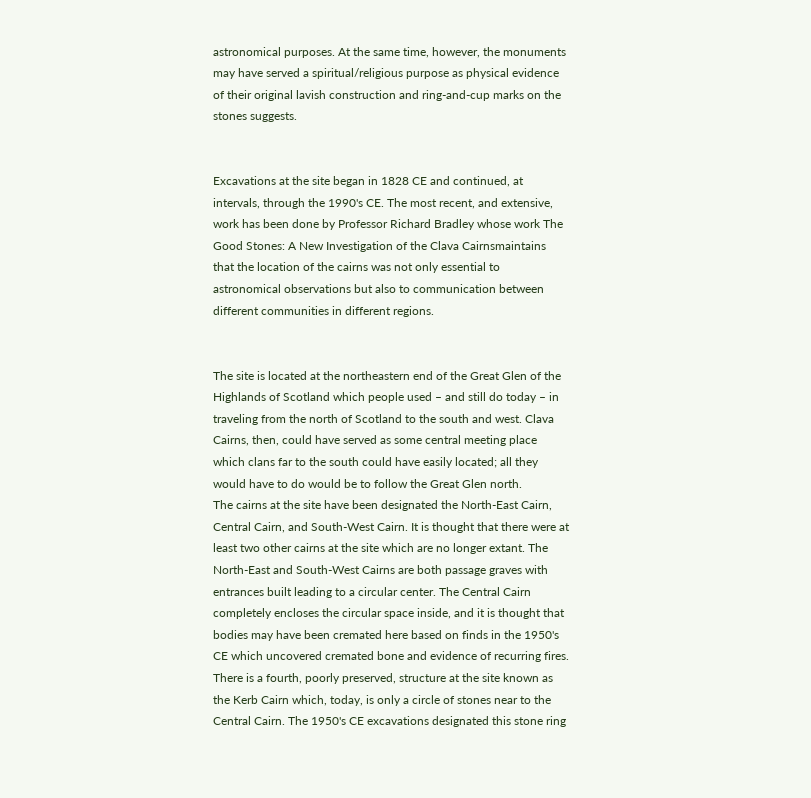astronomical purposes. At the same time, however, the monuments may have served a spiritual/religious purpose as physical evidence of their original lavish construction and ring-and-cup marks on the stones suggests.


Excavations at the site began in 1828 CE and continued, at intervals, through the 1990's CE. The most recent, and extensive, work has been done by Professor Richard Bradley whose work The Good Stones: A New Investigation of the Clava Cairnsmaintains that the location of the cairns was not only essential to astronomical observations but also to communication between different communities in different regions.


The site is located at the northeastern end of the Great Glen of the Highlands of Scotland which people used – and still do today – in traveling from the north of Scotland to the south and west. Clava Cairns, then, could have served as some central meeting place which clans far to the south could have easily located; all they would have to do would be to follow the Great Glen north.
The cairns at the site have been designated the North-East Cairn, Central Cairn, and South-West Cairn. It is thought that there were at least two other cairns at the site which are no longer extant. The North-East and South-West Cairns are both passage graves with entrances built leading to a circular center. The Central Cairn completely encloses the circular space inside, and it is thought that bodies may have been cremated here based on finds in the 1950's CE which uncovered cremated bone and evidence of recurring fires.
There is a fourth, poorly preserved, structure at the site known as the Kerb Cairn which, today, is only a circle of stones near to the Central Cairn. The 1950's CE excavations designated this stone ring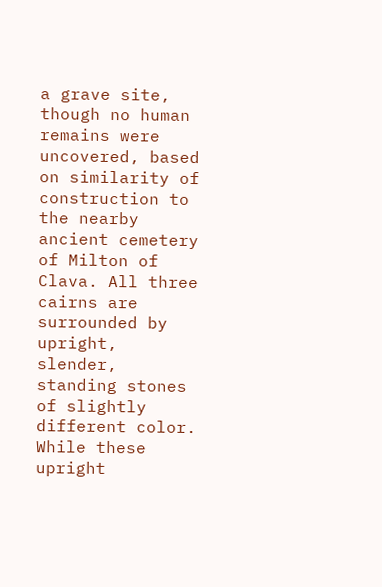a grave site, though no human remains were uncovered, based on similarity of construction to the nearby ancient cemetery of Milton of Clava. All three cairns are surrounded by upright, slender, standing stones of slightly different color.
While these upright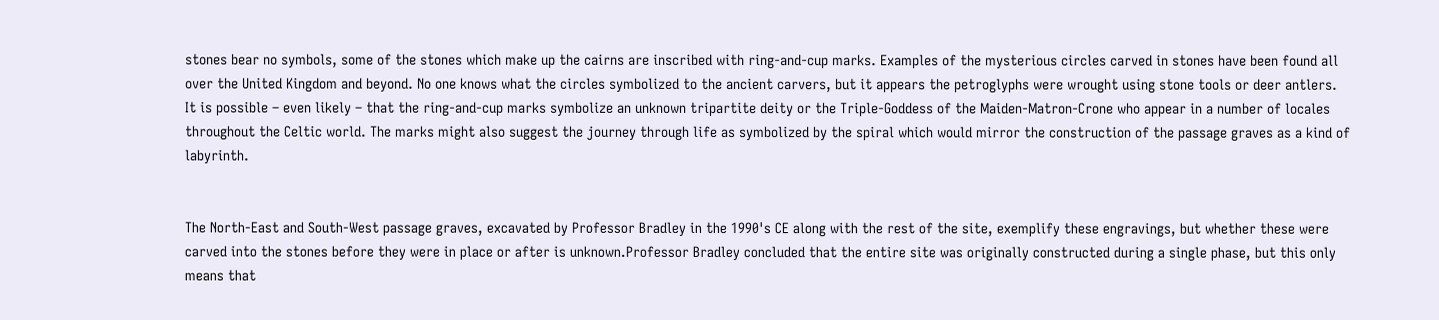stones bear no symbols, some of the stones which make up the cairns are inscribed with ring-and-cup marks. Examples of the mysterious circles carved in stones have been found all over the United Kingdom and beyond. No one knows what the circles symbolized to the ancient carvers, but it appears the petroglyphs were wrought using stone tools or deer antlers.
It is possible – even likely – that the ring-and-cup marks symbolize an unknown tripartite deity or the Triple-Goddess of the Maiden-Matron-Crone who appear in a number of locales throughout the Celtic world. The marks might also suggest the journey through life as symbolized by the spiral which would mirror the construction of the passage graves as a kind of labyrinth.


The North-East and South-West passage graves, excavated by Professor Bradley in the 1990's CE along with the rest of the site, exemplify these engravings, but whether these were carved into the stones before they were in place or after is unknown.Professor Bradley concluded that the entire site was originally constructed during a single phase, but this only means that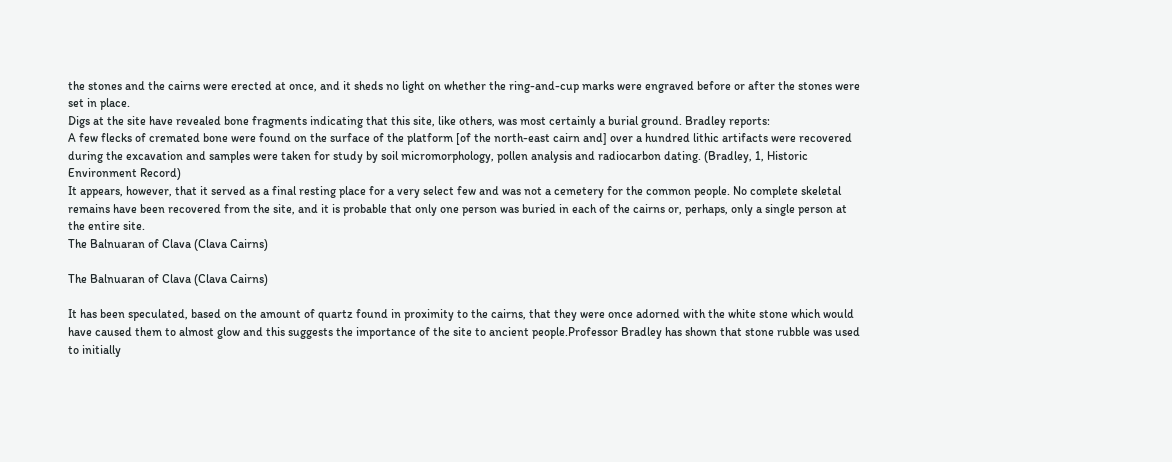the stones and the cairns were erected at once, and it sheds no light on whether the ring-and-cup marks were engraved before or after the stones were set in place.
Digs at the site have revealed bone fragments indicating that this site, like others, was most certainly a burial ground. Bradley reports:
A few flecks of cremated bone were found on the surface of the platform [of the north-east cairn and] over a hundred lithic artifacts were recovered during the excavation and samples were taken for study by soil micromorphology, pollen analysis and radiocarbon dating. (Bradley, 1, Historic Environment Record)
It appears, however, that it served as a final resting place for a very select few and was not a cemetery for the common people. No complete skeletal remains have been recovered from the site, and it is probable that only one person was buried in each of the cairns or, perhaps, only a single person at the entire site.
The Balnuaran of Clava (Clava Cairns)

The Balnuaran of Clava (Clava Cairns)

It has been speculated, based on the amount of quartz found in proximity to the cairns, that they were once adorned with the white stone which would have caused them to almost glow and this suggests the importance of the site to ancient people.Professor Bradley has shown that stone rubble was used to initially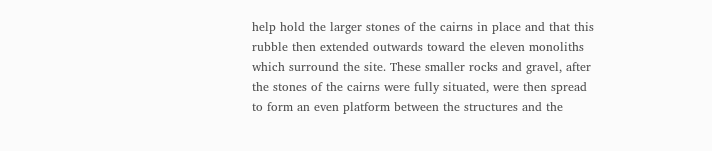help hold the larger stones of the cairns in place and that this rubble then extended outwards toward the eleven monoliths which surround the site. These smaller rocks and gravel, after the stones of the cairns were fully situated, were then spread to form an even platform between the structures and the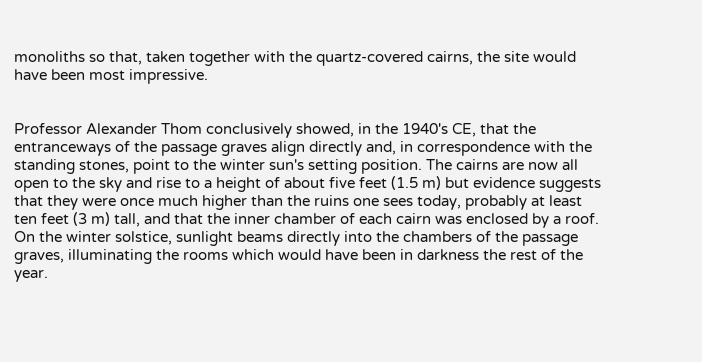monoliths so that, taken together with the quartz-covered cairns, the site would have been most impressive.


Professor Alexander Thom conclusively showed, in the 1940's CE, that the entranceways of the passage graves align directly and, in correspondence with the standing stones, point to the winter sun's setting position. The cairns are now all open to the sky and rise to a height of about five feet (1.5 m) but evidence suggests that they were once much higher than the ruins one sees today, probably at least ten feet (3 m) tall, and that the inner chamber of each cairn was enclosed by a roof.
On the winter solstice, sunlight beams directly into the chambers of the passage graves, illuminating the rooms which would have been in darkness the rest of the year.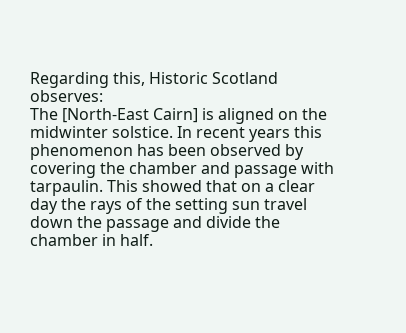Regarding this, Historic Scotland observes:
The [North-East Cairn] is aligned on the midwinter solstice. In recent years this phenomenon has been observed by covering the chamber and passage with tarpaulin. This showed that on a clear day the rays of the setting sun travel down the passage and divide the chamber in half.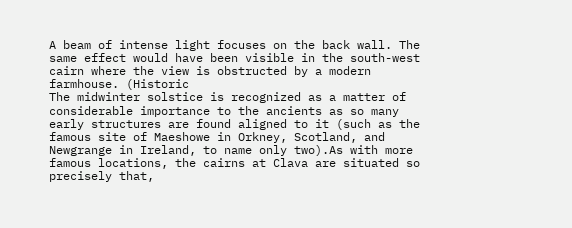A beam of intense light focuses on the back wall. The same effect would have been visible in the south-west cairn where the view is obstructed by a modern farmhouse. (Historic
The midwinter solstice is recognized as a matter of considerable importance to the ancients as so many early structures are found aligned to it (such as the famous site of Maeshowe in Orkney, Scotland, and Newgrange in Ireland, to name only two).As with more famous locations, the cairns at Clava are situated so precisely that,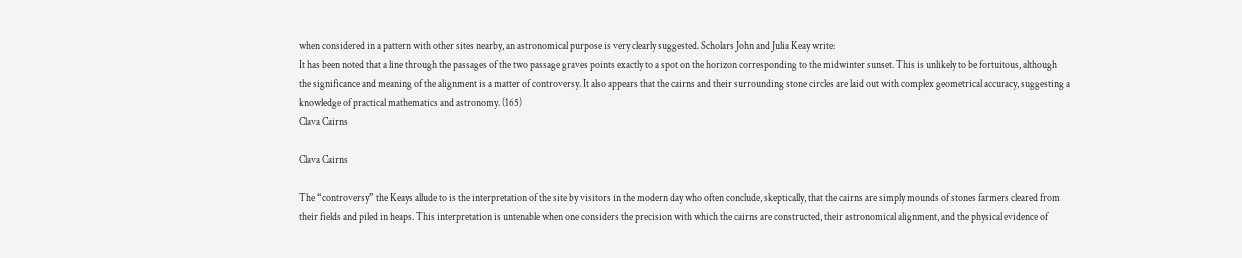when considered in a pattern with other sites nearby, an astronomical purpose is very clearly suggested. Scholars John and Julia Keay write:
It has been noted that a line through the passages of the two passage graves points exactly to a spot on the horizon corresponding to the midwinter sunset. This is unlikely to be fortuitous, although the significance and meaning of the alignment is a matter of controversy. It also appears that the cairns and their surrounding stone circles are laid out with complex geometrical accuracy, suggesting a knowledge of practical mathematics and astronomy. (165)
Clava Cairns

Clava Cairns

The “controversy” the Keays allude to is the interpretation of the site by visitors in the modern day who often conclude, skeptically, that the cairns are simply mounds of stones farmers cleared from their fields and piled in heaps. This interpretation is untenable when one considers the precision with which the cairns are constructed, their astronomical alignment, and the physical evidence of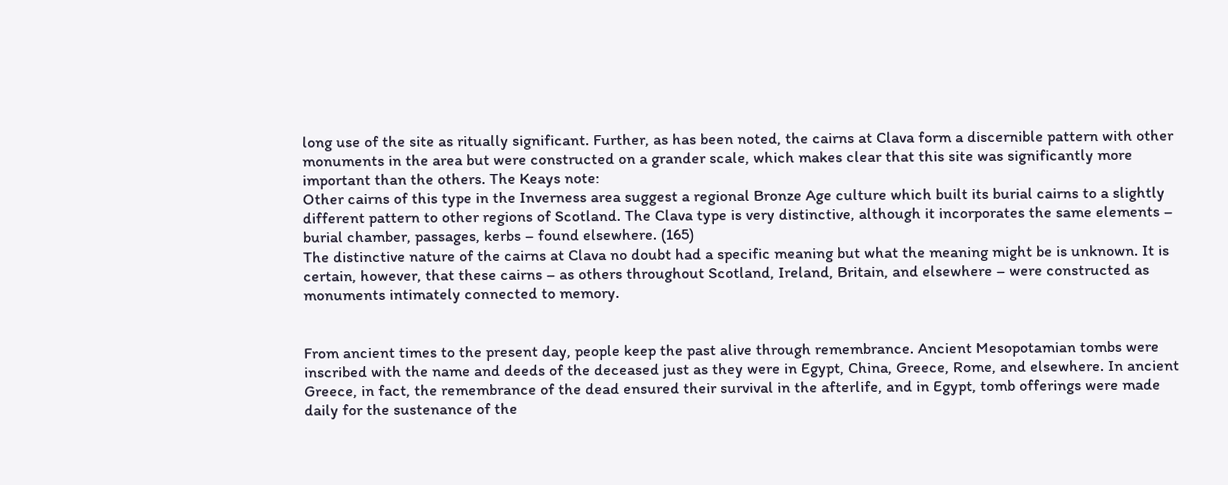long use of the site as ritually significant. Further, as has been noted, the cairns at Clava form a discernible pattern with other monuments in the area but were constructed on a grander scale, which makes clear that this site was significantly more important than the others. The Keays note:
Other cairns of this type in the Inverness area suggest a regional Bronze Age culture which built its burial cairns to a slightly different pattern to other regions of Scotland. The Clava type is very distinctive, although it incorporates the same elements – burial chamber, passages, kerbs – found elsewhere. (165)
The distinctive nature of the cairns at Clava no doubt had a specific meaning but what the meaning might be is unknown. It is certain, however, that these cairns – as others throughout Scotland, Ireland, Britain, and elsewhere – were constructed as monuments intimately connected to memory.


From ancient times to the present day, people keep the past alive through remembrance. Ancient Mesopotamian tombs were inscribed with the name and deeds of the deceased just as they were in Egypt, China, Greece, Rome, and elsewhere. In ancient Greece, in fact, the remembrance of the dead ensured their survival in the afterlife, and in Egypt, tomb offerings were made daily for the sustenance of the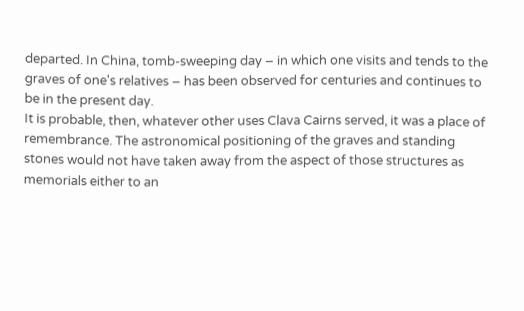departed. In China, tomb-sweeping day – in which one visits and tends to the graves of one's relatives – has been observed for centuries and continues to be in the present day.
It is probable, then, whatever other uses Clava Cairns served, it was a place of remembrance. The astronomical positioning of the graves and standing stones would not have taken away from the aspect of those structures as memorials either to an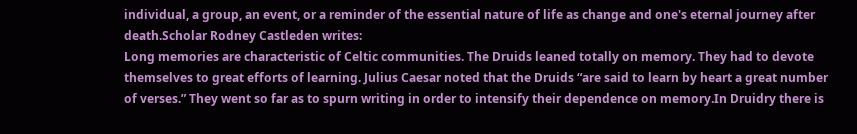individual, a group, an event, or a reminder of the essential nature of life as change and one's eternal journey after death.Scholar Rodney Castleden writes:
Long memories are characteristic of Celtic communities. The Druids leaned totally on memory. They had to devote themselves to great efforts of learning. Julius Caesar noted that the Druids “are said to learn by heart a great number of verses.” They went so far as to spurn writing in order to intensify their dependence on memory.In Druidry there is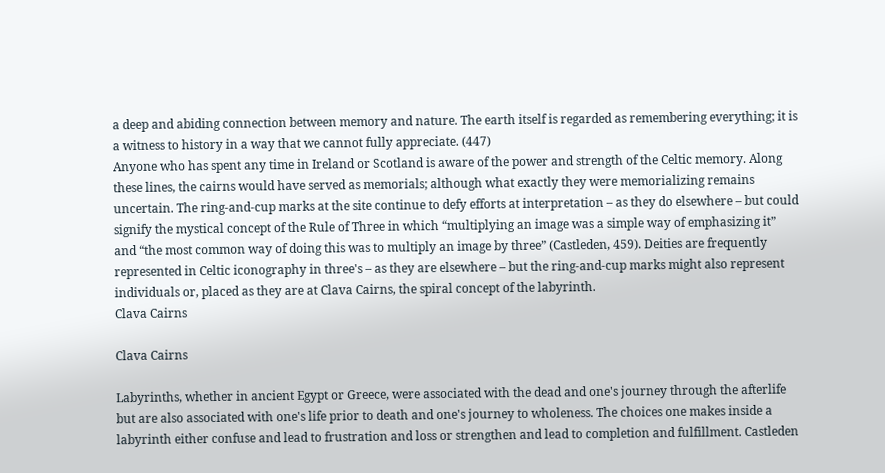a deep and abiding connection between memory and nature. The earth itself is regarded as remembering everything; it is a witness to history in a way that we cannot fully appreciate. (447)
Anyone who has spent any time in Ireland or Scotland is aware of the power and strength of the Celtic memory. Along these lines, the cairns would have served as memorials; although what exactly they were memorializing remains uncertain. The ring-and-cup marks at the site continue to defy efforts at interpretation – as they do elsewhere – but could signify the mystical concept of the Rule of Three in which “multiplying an image was a simple way of emphasizing it” and “the most common way of doing this was to multiply an image by three” (Castleden, 459). Deities are frequently represented in Celtic iconography in three's – as they are elsewhere – but the ring-and-cup marks might also represent individuals or, placed as they are at Clava Cairns, the spiral concept of the labyrinth.
Clava Cairns

Clava Cairns

Labyrinths, whether in ancient Egypt or Greece, were associated with the dead and one's journey through the afterlife but are also associated with one's life prior to death and one's journey to wholeness. The choices one makes inside a labyrinth either confuse and lead to frustration and loss or strengthen and lead to completion and fulfillment. Castleden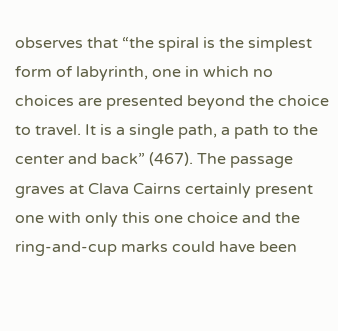observes that “the spiral is the simplest form of labyrinth, one in which no choices are presented beyond the choice to travel. It is a single path, a path to the center and back” (467). The passage graves at Clava Cairns certainly present one with only this one choice and the ring-and-cup marks could have been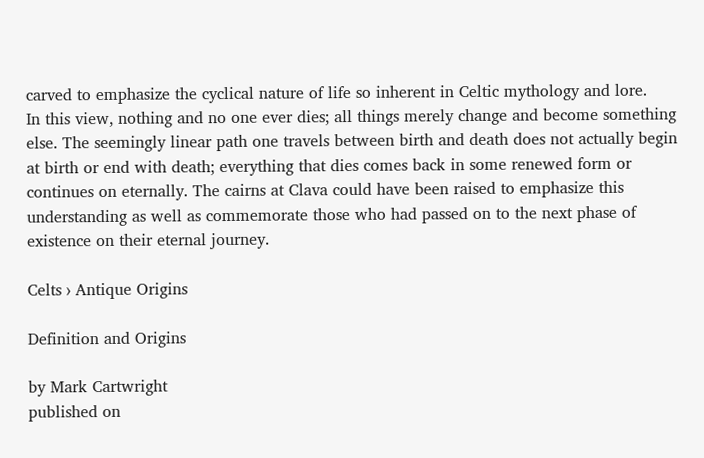carved to emphasize the cyclical nature of life so inherent in Celtic mythology and lore.
In this view, nothing and no one ever dies; all things merely change and become something else. The seemingly linear path one travels between birth and death does not actually begin at birth or end with death; everything that dies comes back in some renewed form or continues on eternally. The cairns at Clava could have been raised to emphasize this understanding as well as commemorate those who had passed on to the next phase of existence on their eternal journey.

Celts › Antique Origins

Definition and Origins

by Mark Cartwright
published on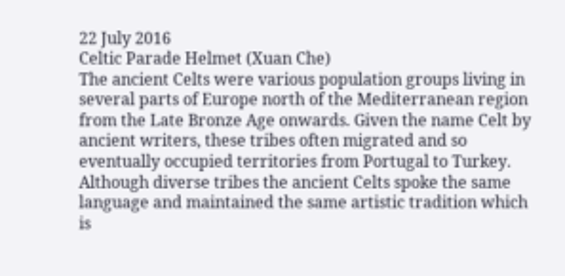22 July 2016
Celtic Parade Helmet (Xuan Che)
The ancient Celts were various population groups living in several parts of Europe north of the Mediterranean region from the Late Bronze Age onwards. Given the name Celt by ancient writers, these tribes often migrated and so eventually occupied territories from Portugal to Turkey. Although diverse tribes the ancient Celts spoke the same language and maintained the same artistic tradition which is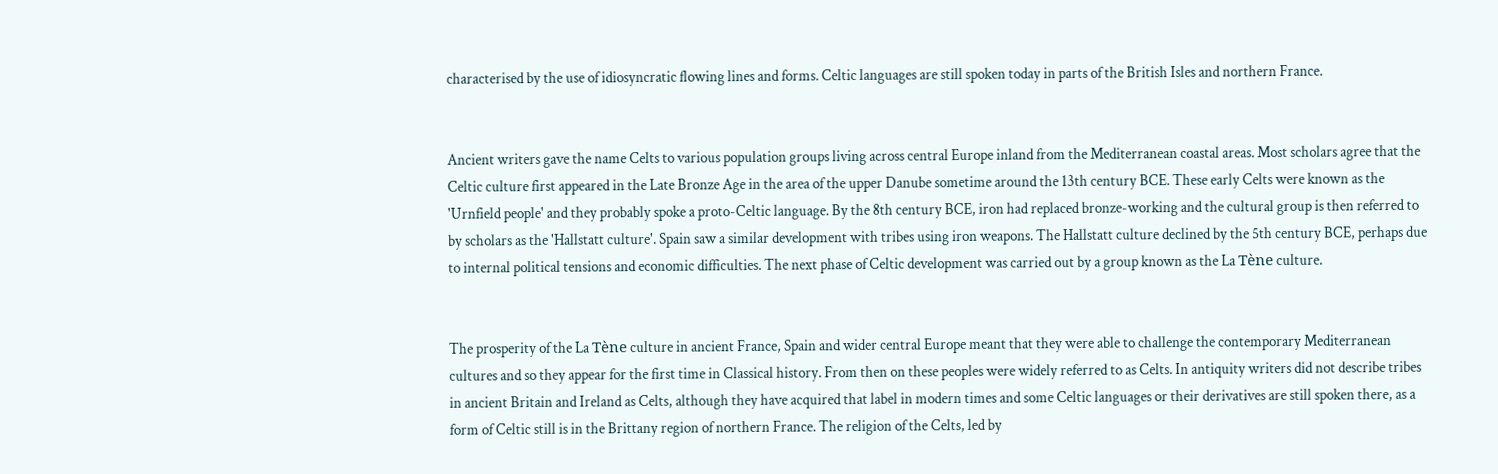characterised by the use of idiosyncratic flowing lines and forms. Celtic languages are still spoken today in parts of the British Isles and northern France.


Ancient writers gave the name Celts to various population groups living across central Europe inland from the Mediterranean coastal areas. Most scholars agree that the Celtic culture first appeared in the Late Bronze Age in the area of the upper Danube sometime around the 13th century BCE. These early Celts were known as the 'Urnfield people' and they probably spoke a proto-Celtic language. By the 8th century BCE, iron had replaced bronze-working and the cultural group is then referred to by scholars as the 'Hallstatt culture'. Spain saw a similar development with tribes using iron weapons. The Hallstatt culture declined by the 5th century BCE, perhaps due to internal political tensions and economic difficulties. The next phase of Celtic development was carried out by a group known as the La Tène culture.


The prosperity of the La Tène culture in ancient France, Spain and wider central Europe meant that they were able to challenge the contemporary Mediterranean cultures and so they appear for the first time in Classical history. From then on these peoples were widely referred to as Celts. In antiquity writers did not describe tribes in ancient Britain and Ireland as Celts, although they have acquired that label in modern times and some Celtic languages or their derivatives are still spoken there, as a form of Celtic still is in the Brittany region of northern France. The religion of the Celts, led by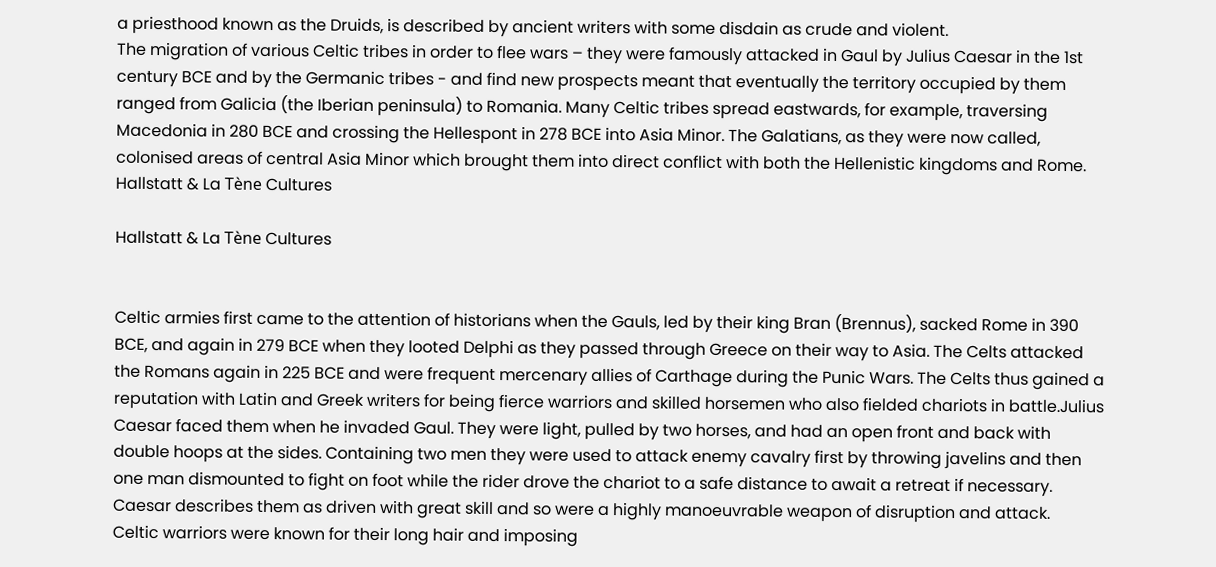a priesthood known as the Druids, is described by ancient writers with some disdain as crude and violent.
The migration of various Celtic tribes in order to flee wars – they were famously attacked in Gaul by Julius Caesar in the 1st century BCE and by the Germanic tribes - and find new prospects meant that eventually the territory occupied by them ranged from Galicia (the Iberian peninsula) to Romania. Many Celtic tribes spread eastwards, for example, traversing Macedonia in 280 BCE and crossing the Hellespont in 278 BCE into Asia Minor. The Galatians, as they were now called, colonised areas of central Asia Minor which brought them into direct conflict with both the Hellenistic kingdoms and Rome.
Hallstatt & La Tène Cultures

Hallstatt & La Tène Cultures


Celtic armies first came to the attention of historians when the Gauls, led by their king Bran (Brennus), sacked Rome in 390 BCE, and again in 279 BCE when they looted Delphi as they passed through Greece on their way to Asia. The Celts attacked the Romans again in 225 BCE and were frequent mercenary allies of Carthage during the Punic Wars. The Celts thus gained a reputation with Latin and Greek writers for being fierce warriors and skilled horsemen who also fielded chariots in battle.Julius Caesar faced them when he invaded Gaul. They were light, pulled by two horses, and had an open front and back with double hoops at the sides. Containing two men they were used to attack enemy cavalry first by throwing javelins and then one man dismounted to fight on foot while the rider drove the chariot to a safe distance to await a retreat if necessary. Caesar describes them as driven with great skill and so were a highly manoeuvrable weapon of disruption and attack.
Celtic warriors were known for their long hair and imposing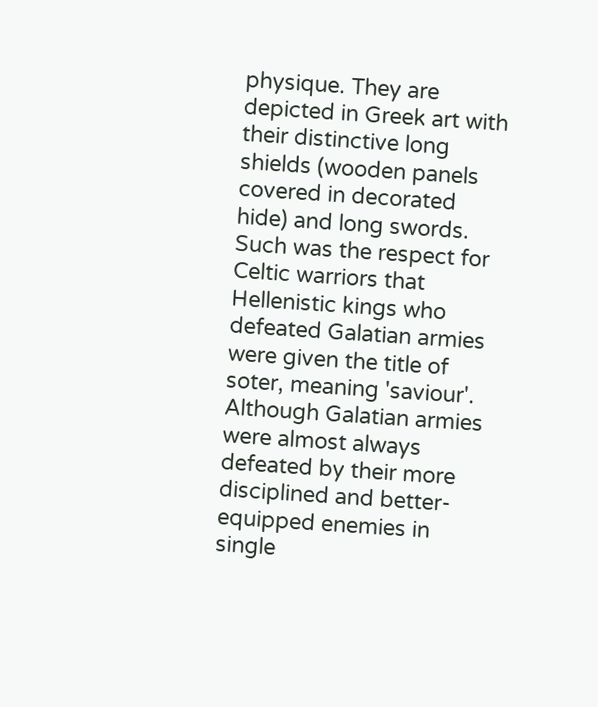physique. They are depicted in Greek art with their distinctive long shields (wooden panels covered in decorated hide) and long swords. Such was the respect for Celtic warriors that Hellenistic kings who defeated Galatian armies were given the title of soter, meaning 'saviour'. Although Galatian armies were almost always defeated by their more disciplined and better-equipped enemies in single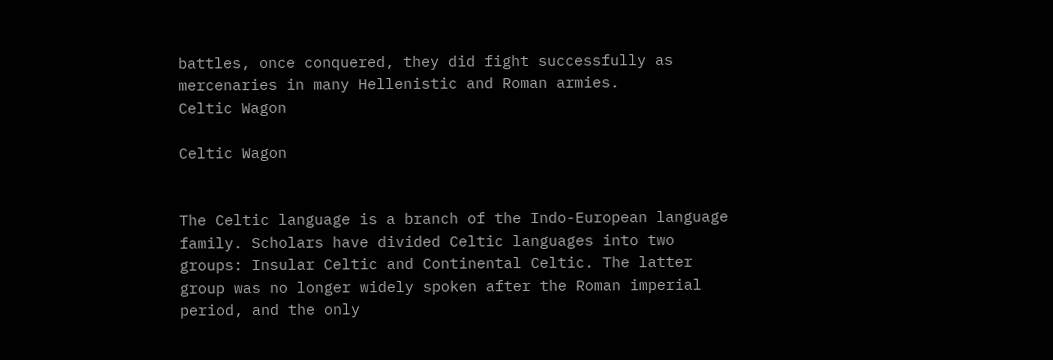battles, once conquered, they did fight successfully as mercenaries in many Hellenistic and Roman armies.
Celtic Wagon

Celtic Wagon


The Celtic language is a branch of the Indo-European language family. Scholars have divided Celtic languages into two groups: Insular Celtic and Continental Celtic. The latter group was no longer widely spoken after the Roman imperial period, and the only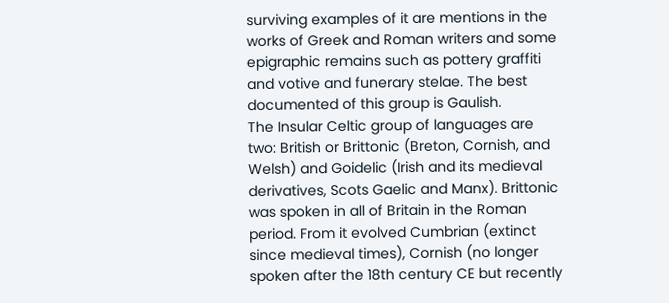surviving examples of it are mentions in the works of Greek and Roman writers and some epigraphic remains such as pottery graffiti and votive and funerary stelae. The best documented of this group is Gaulish.
The Insular Celtic group of languages are two: British or Brittonic (Breton, Cornish, and Welsh) and Goidelic (Irish and its medieval derivatives, Scots Gaelic and Manx). Brittonic was spoken in all of Britain in the Roman period. From it evolved Cumbrian (extinct since medieval times), Cornish (no longer spoken after the 18th century CE but recently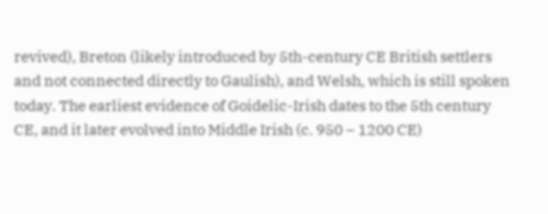revived), Breton (likely introduced by 5th-century CE British settlers and not connected directly to Gaulish), and Welsh, which is still spoken today. The earliest evidence of Goidelic-Irish dates to the 5th century CE, and it later evolved into Middle Irish (c. 950 – 1200 CE)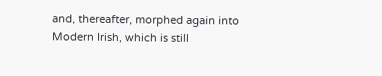and, thereafter, morphed again into Modern Irish, which is still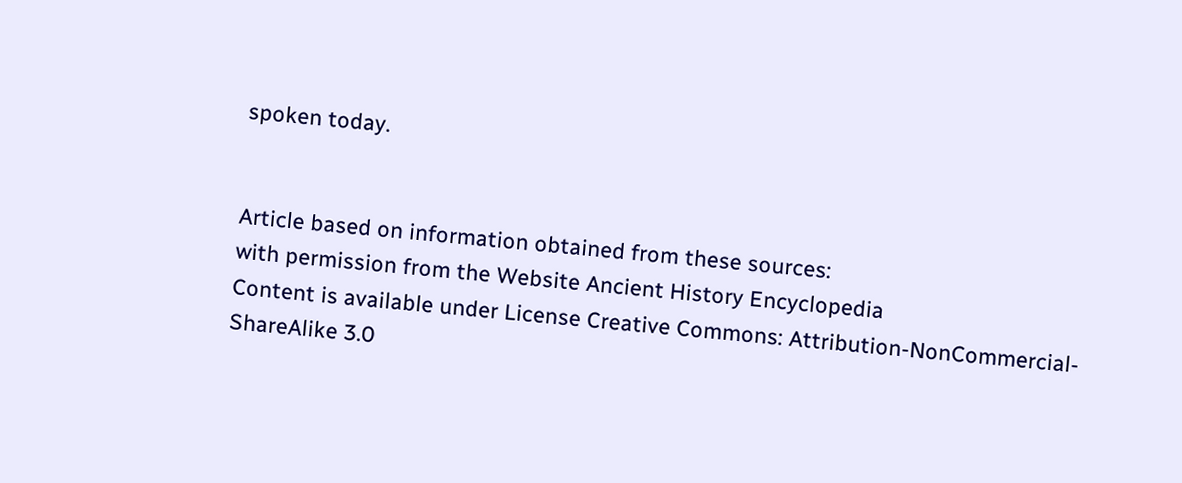spoken today.


Article based on information obtained from these sources:
with permission from the Website Ancient History Encyclopedia
Content is available under License Creative Commons: Attribution-NonCommercial-ShareAlike 3.0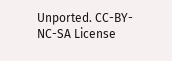Unported. CC-BY-NC-SA License